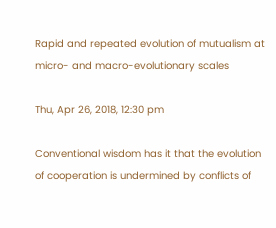Rapid and repeated evolution of mutualism at micro- and macro-evolutionary scales

Thu, Apr 26, 2018, 12:30 pm

Conventional wisdom has it that the evolution of cooperation is undermined by conflicts of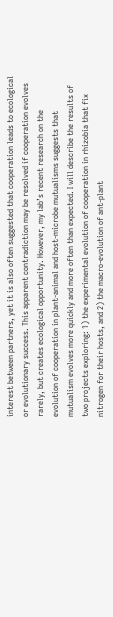interest between partners, yet it is also often suggested that cooperation leads to ecological or evolutionary success. This apparent contradiction may be resolved if cooperation evolves rarely, but creates ecological opportunity. However, my lab’s recent research on the evolution of cooperation in plant-animal and host-microbe mutualisms suggests that mutualism evolves more quickly and more often than expected. I will describe the results of two projects exploring: 1) the experimental evolution of cooperation in rhizobia that fix nitrogen for their hosts, and 2) the macro-evolution of ant-plant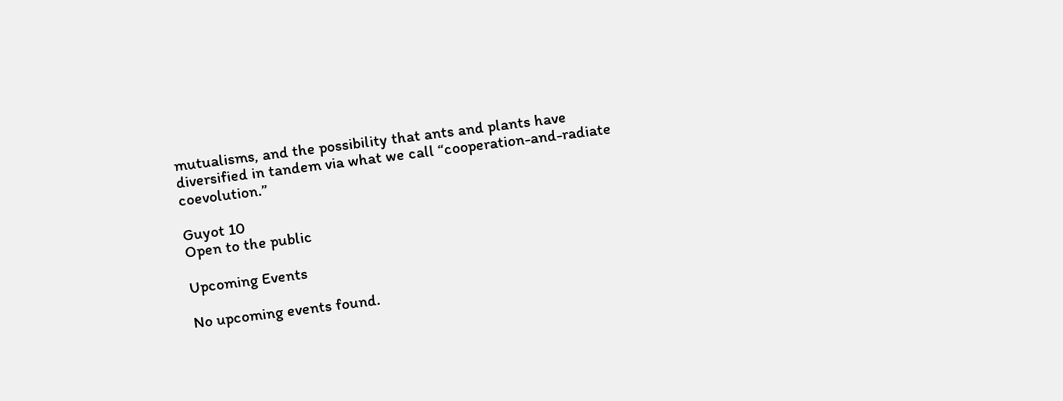mutualisms, and the possibility that ants and plants have diversified in tandem via what we call “cooperation-and-radiate coevolution.”

Guyot 10
Open to the public

Upcoming Events

No upcoming events found.